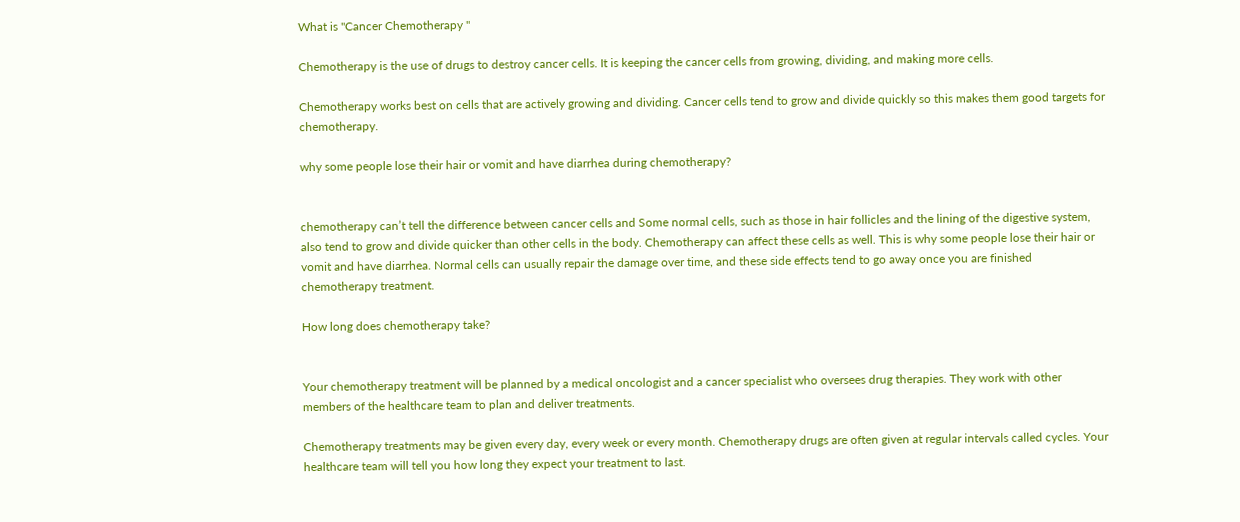What is "Cancer Chemotherapy "

Chemotherapy is the use of drugs to destroy cancer cells. It is keeping the cancer cells from growing, dividing, and making more cells.

Chemotherapy works best on cells that are actively growing and dividing. Cancer cells tend to grow and divide quickly so this makes them good targets for chemotherapy.

why some people lose their hair or vomit and have diarrhea during chemotherapy?


chemotherapy can’t tell the difference between cancer cells and Some normal cells, such as those in hair follicles and the lining of the digestive system, also tend to grow and divide quicker than other cells in the body. Chemotherapy can affect these cells as well. This is why some people lose their hair or vomit and have diarrhea. Normal cells can usually repair the damage over time, and these side effects tend to go away once you are finished chemotherapy treatment.

How long does chemotherapy take?


Your chemotherapy treatment will be planned by a medical oncologist and a cancer specialist who oversees drug therapies. They work with other members of the healthcare team to plan and deliver treatments.

Chemotherapy treatments may be given every day, every week or every month. Chemotherapy drugs are often given at regular intervals called cycles. Your healthcare team will tell you how long they expect your treatment to last.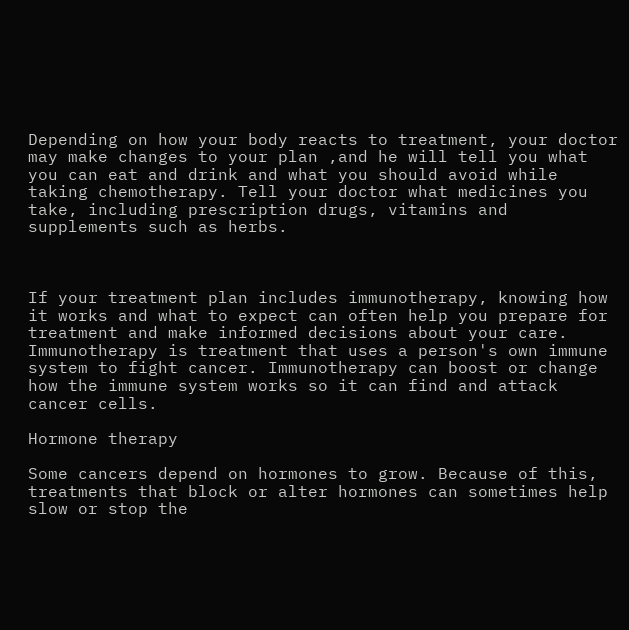Depending on how your body reacts to treatment, your doctor may make changes to your plan ,and he will tell you what you can eat and drink and what you should avoid while taking chemotherapy. Tell your doctor what medicines you take, including prescription drugs, vitamins and supplements such as herbs.



If your treatment plan includes immunotherapy, knowing how it works and what to expect can often help you prepare for treatment and make informed decisions about your care.
Immunotherapy is treatment that uses a person's own immune system to fight cancer. Immunotherapy can boost or change how the immune system works so it can find and attack cancer cells.

Hormone therapy

Some cancers depend on hormones to grow. Because of this, treatments that block or alter hormones can sometimes help slow or stop the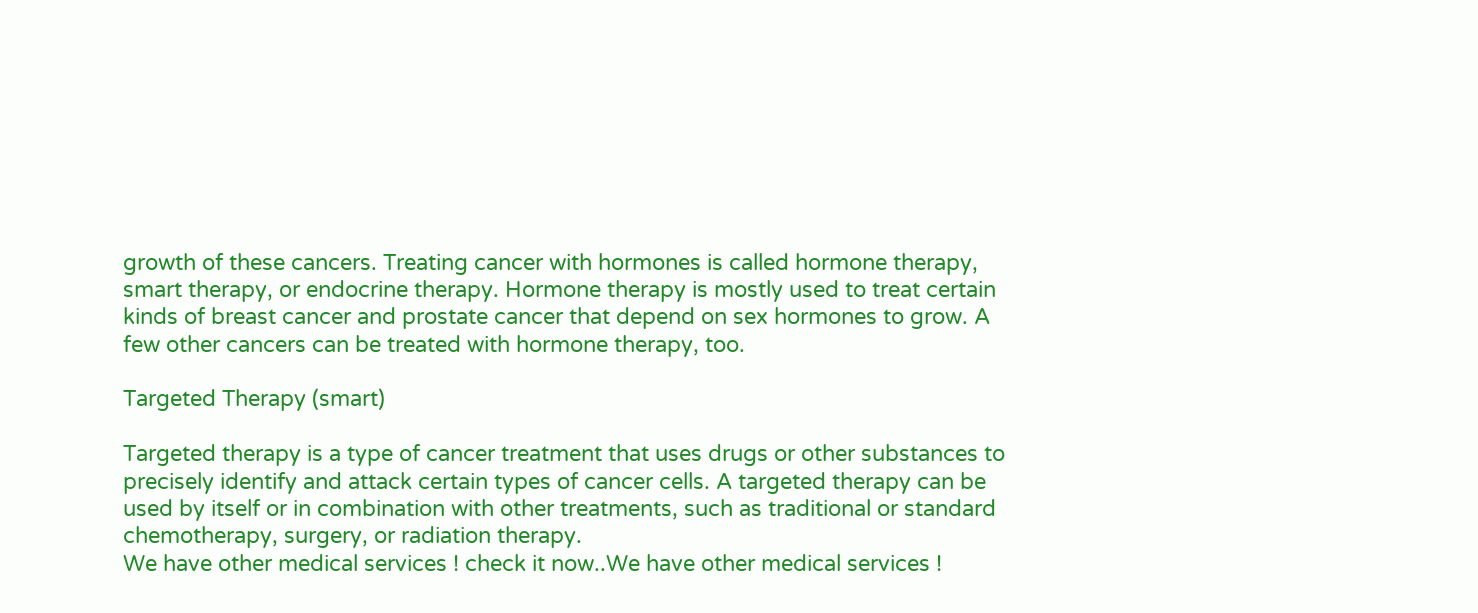growth of these cancers. Treating cancer with hormones is called hormone therapy, smart therapy, or endocrine therapy. Hormone therapy is mostly used to treat certain kinds of breast cancer and prostate cancer that depend on sex hormones to grow. A few other cancers can be treated with hormone therapy, too.

Targeted Therapy (smart)

Targeted therapy is a type of cancer treatment that uses drugs or other substances to precisely identify and attack certain types of cancer cells. A targeted therapy can be used by itself or in combination with other treatments, such as traditional or standard chemotherapy, surgery, or radiation therapy.
We have other medical services ! check it now..We have other medical services !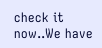check it now..We have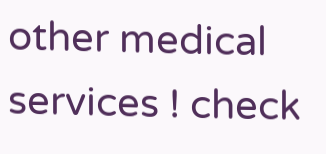other medical services ! check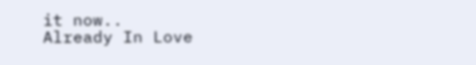it now..
Already In Love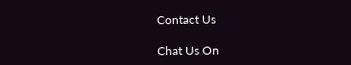Contact Us

Chat Us On